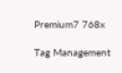Premium7 768x

Tag Management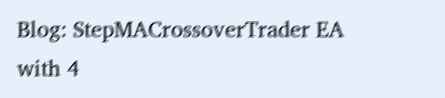Blog: StepMACrossoverTrader EA with 4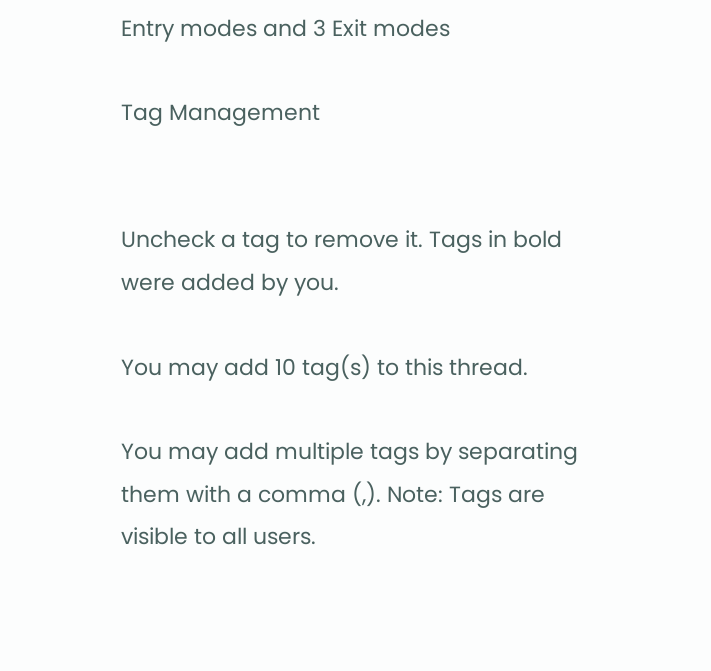Entry modes and 3 Exit modes

Tag Management


Uncheck a tag to remove it. Tags in bold were added by you.

You may add 10 tag(s) to this thread.

You may add multiple tags by separating them with a comma (,). Note: Tags are visible to all users.